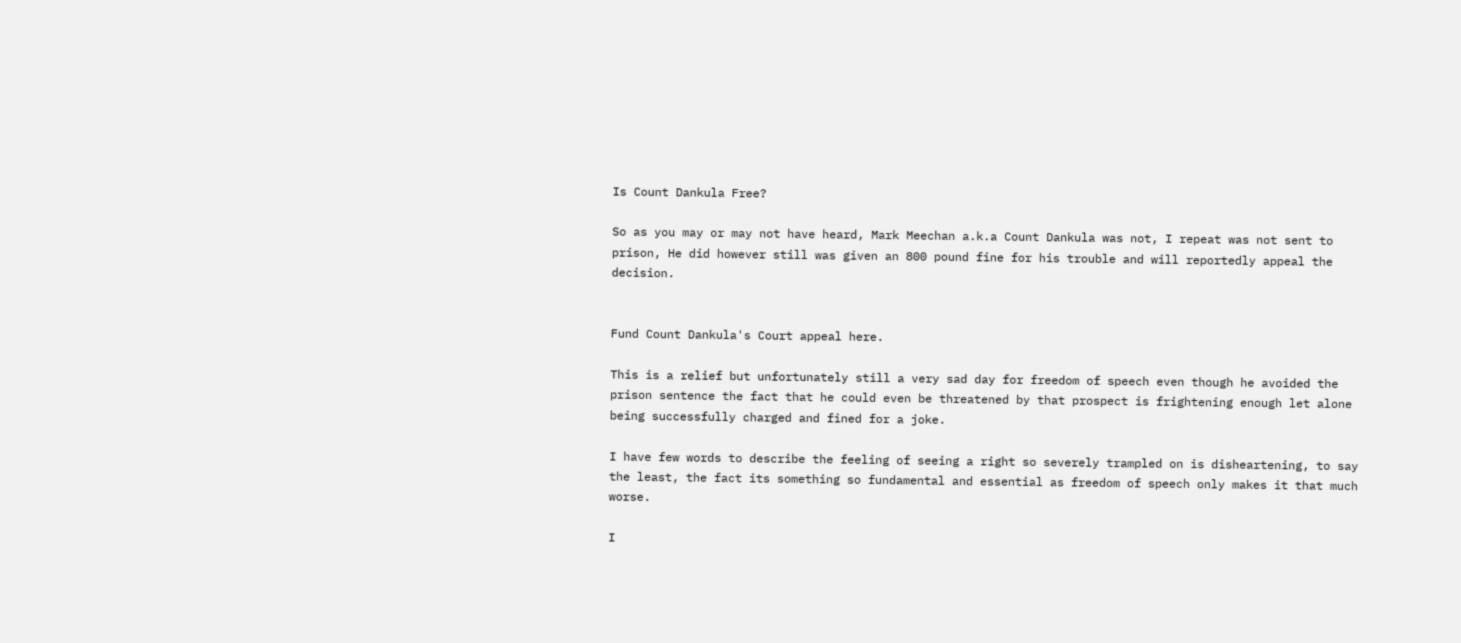Is Count Dankula Free?

So as you may or may not have heard, Mark Meechan a.k.a Count Dankula was not, I repeat was not sent to prison, He did however still was given an 800 pound fine for his trouble and will reportedly appeal the decision.


Fund Count Dankula's Court appeal here.

This is a relief but unfortunately still a very sad day for freedom of speech even though he avoided the prison sentence the fact that he could even be threatened by that prospect is frightening enough let alone being successfully charged and fined for a joke.

I have few words to describe the feeling of seeing a right so severely trampled on is disheartening, to say the least, the fact its something so fundamental and essential as freedom of speech only makes it that much worse.

I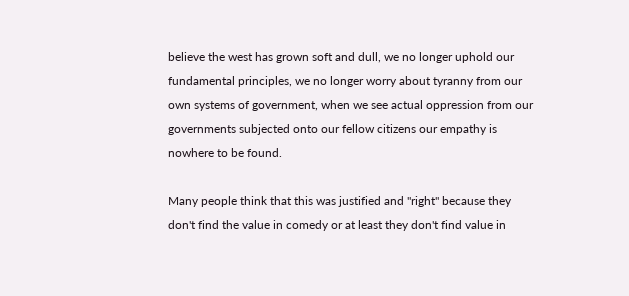believe the west has grown soft and dull, we no longer uphold our fundamental principles, we no longer worry about tyranny from our own systems of government, when we see actual oppression from our governments subjected onto our fellow citizens our empathy is nowhere to be found.

Many people think that this was justified and "right" because they don't find the value in comedy or at least they don't find value in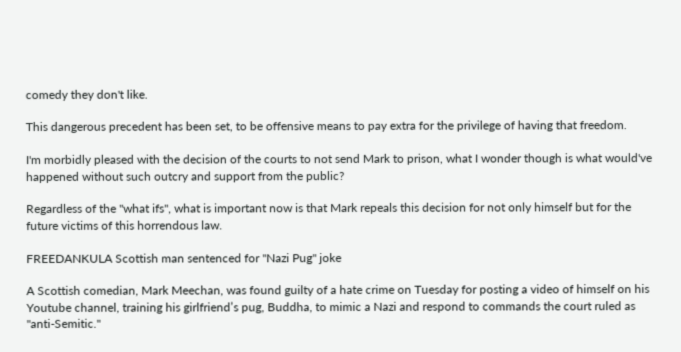comedy they don't like.

This dangerous precedent has been set, to be offensive means to pay extra for the privilege of having that freedom.

I'm morbidly pleased with the decision of the courts to not send Mark to prison, what I wonder though is what would've happened without such outcry and support from the public?

Regardless of the "what ifs", what is important now is that Mark repeals this decision for not only himself but for the future victims of this horrendous law.

FREEDANKULA Scottish man sentenced for "Nazi Pug" joke

A Scottish comedian, Mark Meechan, was found guilty of a hate crime on Tuesday for posting a video of himself on his Youtube channel, training his girlfriend’s pug, Buddha, to mimic a Nazi and respond to commands the court ruled as "anti-Semitic."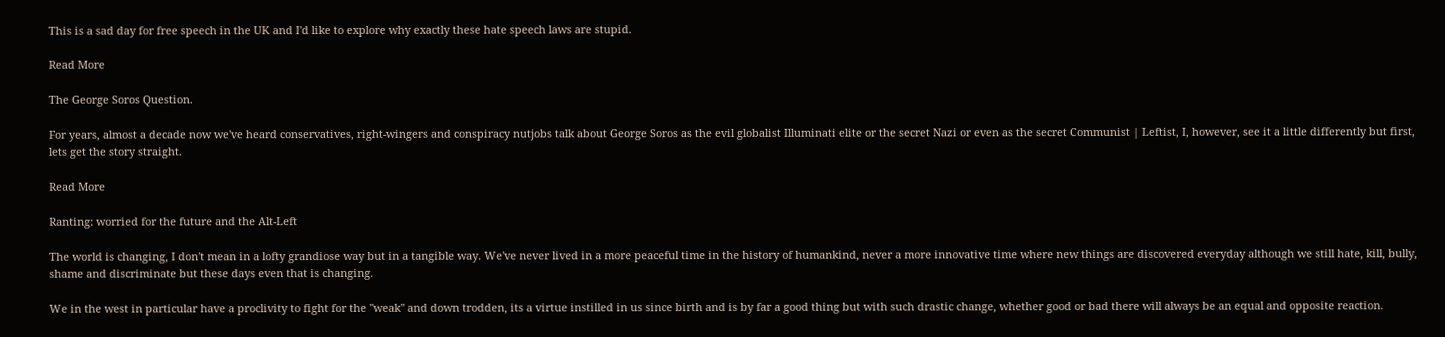This is a sad day for free speech in the UK and I'd like to explore why exactly these hate speech laws are stupid.

Read More

The George Soros Question.

For years, almost a decade now we've heard conservatives, right-wingers and conspiracy nutjobs talk about George Soros as the evil globalist Illuminati elite or the secret Nazi or even as the secret Communist | Leftist, I, however, see it a little differently but first, lets get the story straight.

Read More

Ranting: worried for the future and the Alt-Left

The world is changing, I don't mean in a lofty grandiose way but in a tangible way. We've never lived in a more peaceful time in the history of humankind, never a more innovative time where new things are discovered everyday although we still hate, kill, bully, shame and discriminate but these days even that is changing.

We in the west in particular have a proclivity to fight for the "weak" and down trodden, its a virtue instilled in us since birth and is by far a good thing but with such drastic change, whether good or bad there will always be an equal and opposite reaction.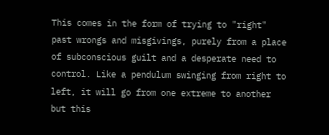This comes in the form of trying to "right" past wrongs and misgivings, purely from a place of subconscious guilt and a desperate need to control. Like a pendulum swinging from right to left, it will go from one extreme to another but this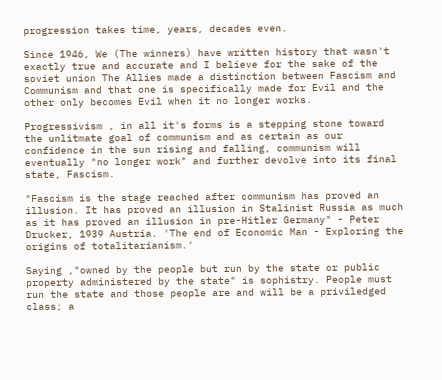progression takes time, years, decades even.

Since 1946, We (The winners) have written history that wasn't exactly true and accurate and I believe for the sake of the soviet union The Allies made a distinction between Fascism and Communism and that one is specifically made for Evil and the other only becomes Evil when it no longer works.

Progressivism , in all it's forms is a stepping stone toward the unlitmate goal of communism and as certain as our confidence in the sun rising and falling, communism will eventually "no longer work" and further devolve into its final state, Fascism.

"Fascism is the stage reached after communism has proved an illusion. It has proved an illusion in Stalinist Russia as much as it has proved an illusion in pre-Hitler Germany" - Peter Drucker, 1939 Austria. 'The end of Economic Man - Exploring the origins of totalitarianism.'

Saying ,"owned by the people but run by the state or public property administered by the state" is sophistry. People must run the state and those people are and will be a priviledged class; a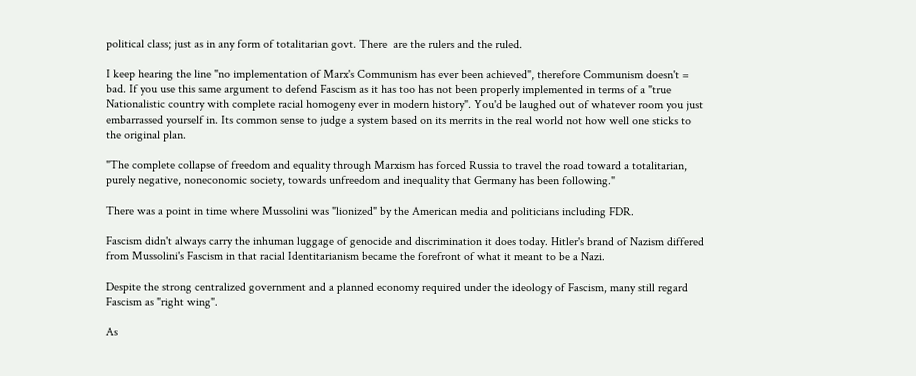political class; just as in any form of totalitarian govt. There  are the rulers and the ruled.

I keep hearing the line "no implementation of Marx's Communism has ever been achieved", therefore Communism doesn't = bad. If you use this same argument to defend Fascism as it has too has not been properly implemented in terms of a "true  Nationalistic country with complete racial homogeny ever in modern history". You'd be laughed out of whatever room you just embarrassed yourself in. Its common sense to judge a system based on its merrits in the real world not how well one sticks to the original plan.

"The complete collapse of freedom and equality through Marxism has forced Russia to travel the road toward a totalitarian, purely negative, noneconomic society, towards unfreedom and inequality that Germany has been following."

There was a point in time where Mussolini was "lionized" by the American media and politicians including FDR.

Fascism didn't always carry the inhuman luggage of genocide and discrimination it does today. Hitler's brand of Nazism differed from Mussolini's Fascism in that racial Identitarianism became the forefront of what it meant to be a Nazi.

Despite the strong centralized government and a planned economy required under the ideology of Fascism, many still regard Fascism as "right wing".

As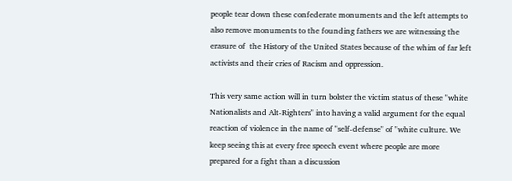people tear down these confederate monuments and the left attempts to also remove monuments to the founding fathers we are witnessing the erasure of  the History of the United States because of the whim of far left activists and their cries of Racism and oppression.

This very same action will in turn bolster the victim status of these "white Nationalists and Alt-Righters" into having a valid argument for the equal reaction of violence in the name of "self-defense" of "white culture. We keep seeing this at every free speech event where people are more prepared for a fight than a discussion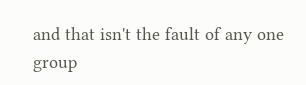and that isn't the fault of any one group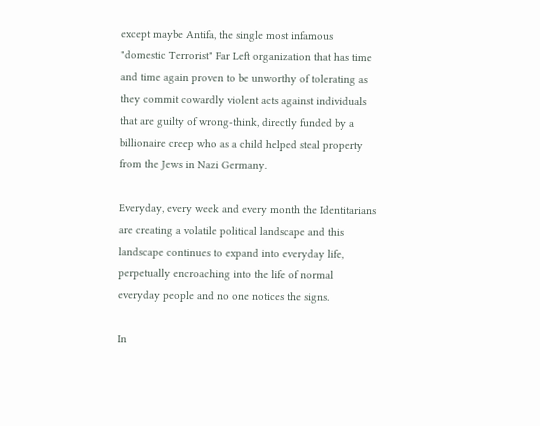except maybe Antifa, the single most infamous "domestic Terrorist" Far Left organization that has time and time again proven to be unworthy of tolerating as they commit cowardly violent acts against individuals that are guilty of wrong-think, directly funded by a billionaire creep who as a child helped steal property from the Jews in Nazi Germany.

Everyday, every week and every month the Identitarians are creating a volatile political landscape and this landscape continues to expand into everyday life, perpetually encroaching into the life of normal everyday people and no one notices the signs.

In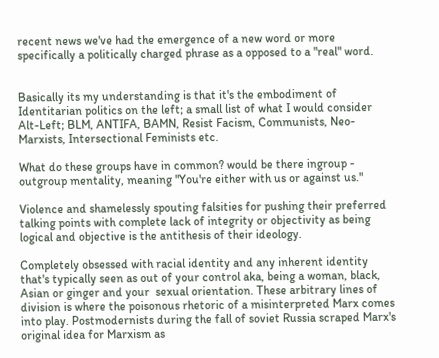recent news we've had the emergence of a new word or more specifically a politically charged phrase as a opposed to a "real" word.


Basically its my understanding is that it's the embodiment of Identitarian politics on the left; a small list of what I would consider Alt-Left; BLM, ANTIFA, BAMN, Resist Facism, Communists, Neo-Marxists, Intersectional Feminists etc.

What do these groups have in common? would be there ingroup - outgroup mentality, meaning "You're either with us or against us."

Violence and shamelessly spouting falsities for pushing their preferred talking points with complete lack of integrity or objectivity as being logical and objective is the antithesis of their ideology.

Completely obsessed with racial identity and any inherent identity that's typically seen as out of your control aka, being a woman, black, Asian or ginger and your  sexual orientation. These arbitrary lines of division is where the poisonous rhetoric of a misinterpreted Marx comes into play. Postmodernists during the fall of soviet Russia scraped Marx's original idea for Marxism as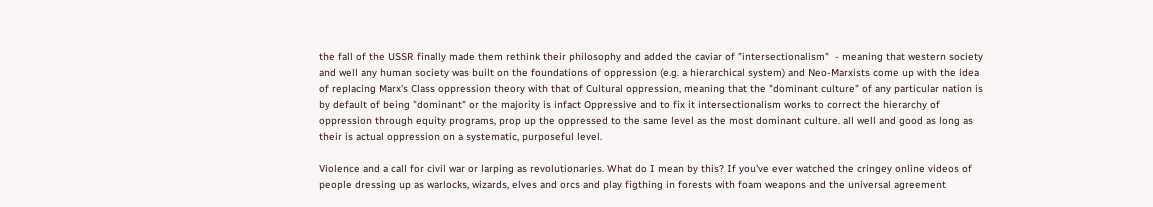the fall of the USSR finally made them rethink their philosophy and added the caviar of "intersectionalism"  - meaning that western society and well any human society was built on the foundations of oppression (e.g. a hierarchical system) and Neo-Marxists come up with the idea of replacing Marx's Class oppression theory with that of Cultural oppression, meaning that the "dominant culture" of any particular nation is by default of being "dominant" or the majority is infact Oppressive and to fix it intersectionalism works to correct the hierarchy of oppression through equity programs, prop up the oppressed to the same level as the most dominant culture. all well and good as long as their is actual oppression on a systematic, purposeful level.

Violence and a call for civil war or larping as revolutionaries. What do I mean by this? If you've ever watched the cringey online videos of people dressing up as warlocks, wizards, elves and orcs and play figthing in forests with foam weapons and the universal agreement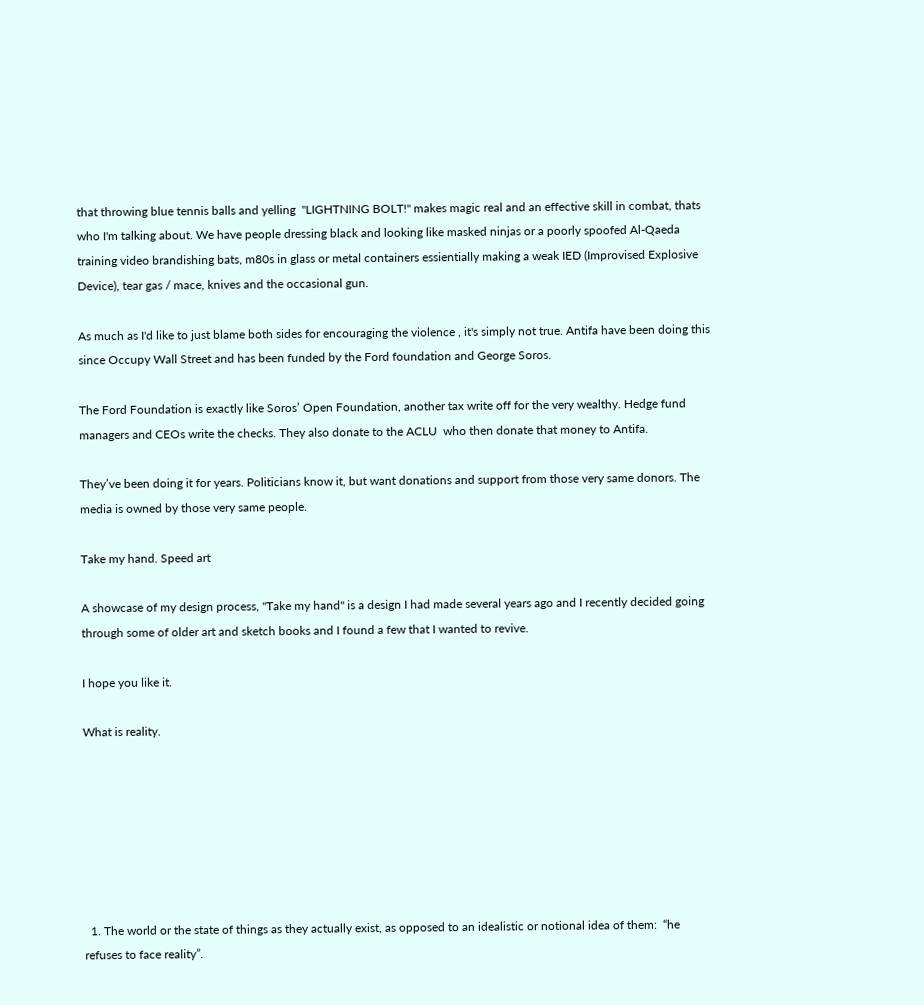that throwing blue tennis balls and yelling  "LIGHTNING BOLT!" makes magic real and an effective skill in combat, thats who I'm talking about. We have people dressing black and looking like masked ninjas or a poorly spoofed Al-Qaeda training video brandishing bats, m80s in glass or metal containers essientially making a weak IED (Improvised Explosive Device), tear gas / mace, knives and the occasional gun.

As much as I'd like to just blame both sides for encouraging the violence , it's simply not true. Antifa have been doing this since Occupy Wall Street and has been funded by the Ford foundation and George Soros.

The Ford Foundation is exactly like Soros’ Open Foundation, another tax write off for the very wealthy. Hedge fund managers and CEOs write the checks. They also donate to the ACLU  who then donate that money to Antifa.

They’ve been doing it for years. Politicians know it, but want donations and support from those very same donors. The media is owned by those very same people.

Take my hand. Speed art

A showcase of my design process, "Take my hand" is a design I had made several years ago and I recently decided going through some of older art and sketch books and I found a few that I wanted to revive.

I hope you like it.

What is reality.







  1. The world or the state of things as they actually exist, as opposed to an idealistic or notional idea of them:  “he refuses to face reality”.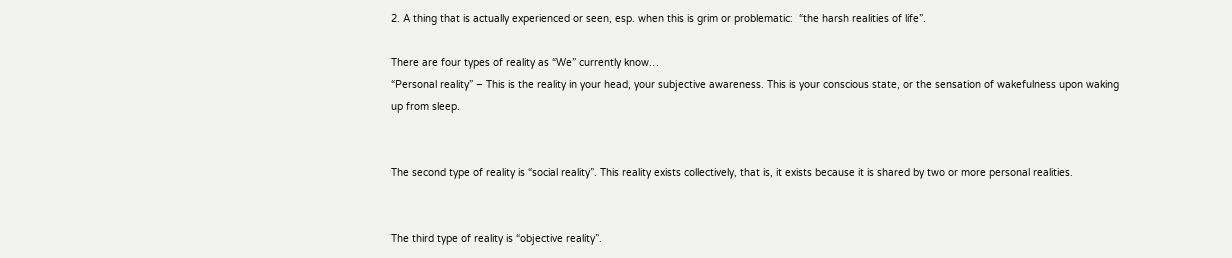2. A thing that is actually experienced or seen, esp. when this is grim or problematic:  “the harsh realities of life”.

There are four types of reality as “We” currently know…
“Personal reality” – This is the reality in your head, your subjective awareness. This is your conscious state, or the sensation of wakefulness upon waking up from sleep.


The second type of reality is “social reality”. This reality exists collectively, that is, it exists because it is shared by two or more personal realities.


The third type of reality is “objective reality”.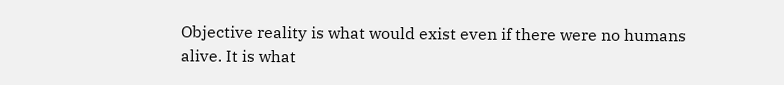Objective reality is what would exist even if there were no humans alive. It is what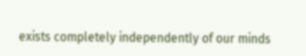exists completely independently of our minds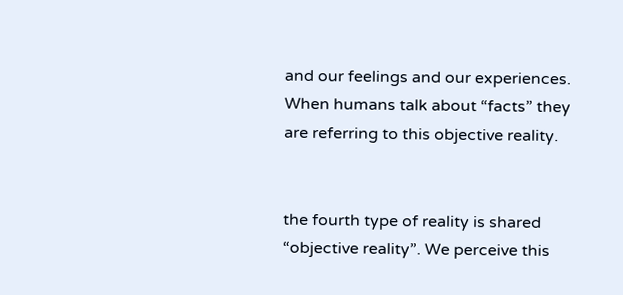and our feelings and our experiences. When humans talk about “facts” they are referring to this objective reality.


the fourth type of reality is shared “objective reality”. We perceive this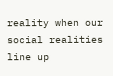reality when our social realities line up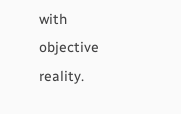with objective reality.